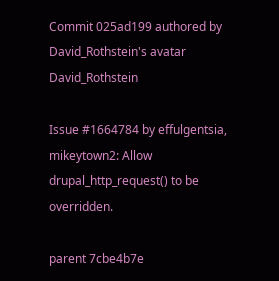Commit 025ad199 authored by David_Rothstein's avatar David_Rothstein

Issue #1664784 by effulgentsia, mikeytown2: Allow drupal_http_request() to be overridden.

parent 7cbe4b7e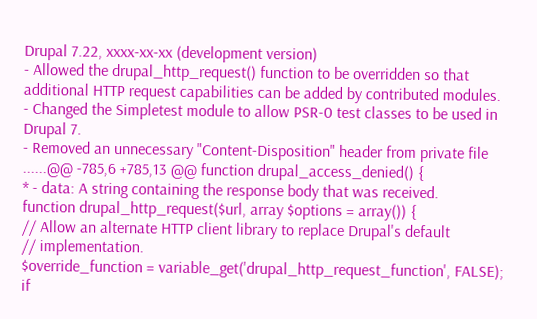Drupal 7.22, xxxx-xx-xx (development version)
- Allowed the drupal_http_request() function to be overridden so that
additional HTTP request capabilities can be added by contributed modules.
- Changed the Simpletest module to allow PSR-0 test classes to be used in
Drupal 7.
- Removed an unnecessary "Content-Disposition" header from private file
......@@ -785,6 +785,13 @@ function drupal_access_denied() {
* - data: A string containing the response body that was received.
function drupal_http_request($url, array $options = array()) {
// Allow an alternate HTTP client library to replace Drupal's default
// implementation.
$override_function = variable_get('drupal_http_request_function', FALSE);
if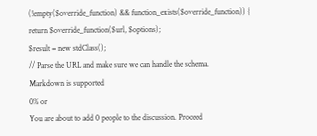(!empty($override_function) && function_exists($override_function)) {
return $override_function($url, $options);
$result = new stdClass();
// Parse the URL and make sure we can handle the schema.
Markdown is supported
0% or
You are about to add 0 people to the discussion. Proceed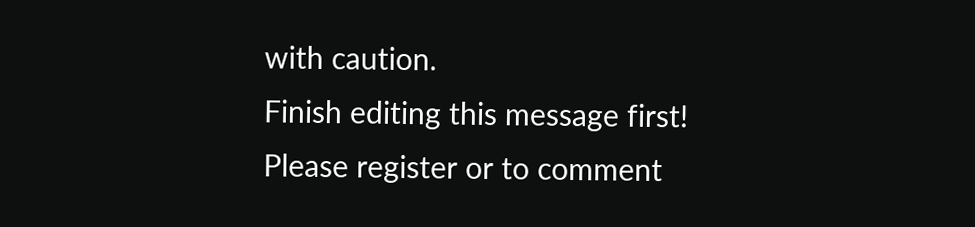with caution.
Finish editing this message first!
Please register or to comment